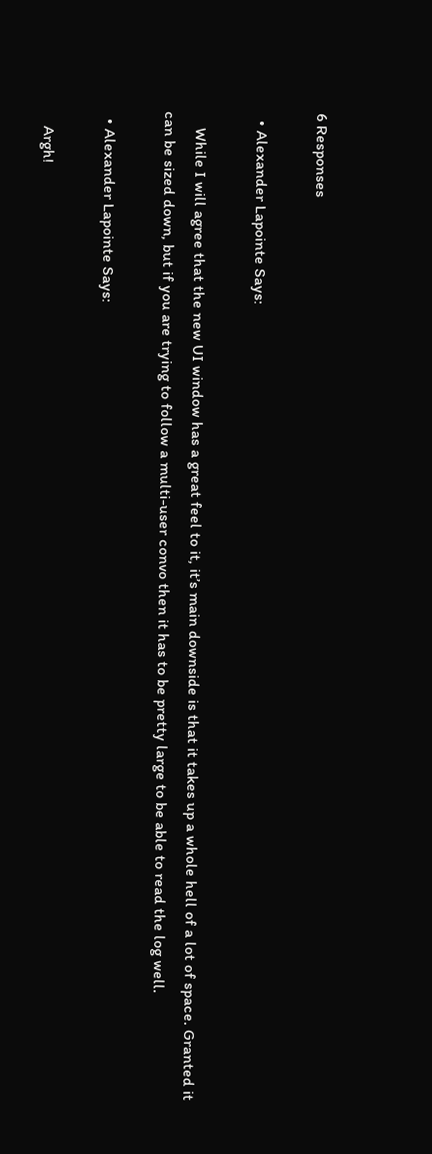6 Responses

  • Alexander Lapointe Says:

    While I will agree that the new UI window has a great feel to it, it’s main downside is that it takes up a whole hell of a lot of space. Granted it can be sized down, but if you are trying to follow a multi-user convo then it has to be pretty large to be able to read the log well.

  • Alexander Lapointe Says:

    Argh!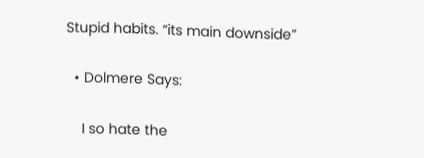Stupid habits. “its main downside”

  • Dolmere Says:

    I so hate the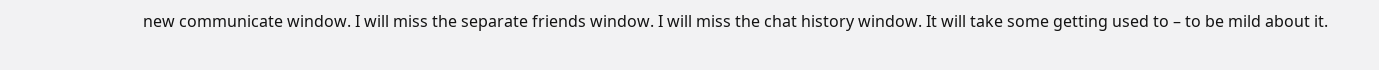new communicate window. I will miss the separate friends window. I will miss the chat history window. It will take some getting used to – to be mild about it.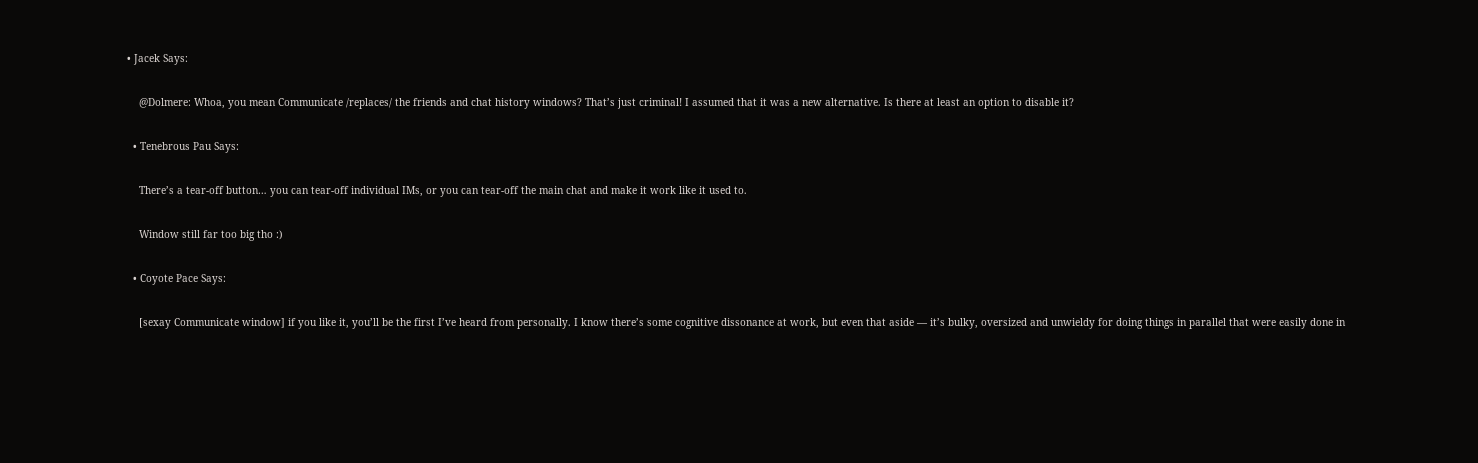• Jacek Says:

    @Dolmere: Whoa, you mean Communicate /replaces/ the friends and chat history windows? That’s just criminal! I assumed that it was a new alternative. Is there at least an option to disable it?

  • Tenebrous Pau Says:

    There’s a tear-off button… you can tear-off individual IMs, or you can tear-off the main chat and make it work like it used to.

    Window still far too big tho :)

  • Coyote Pace Says:

    [sexay Communicate window] if you like it, you’ll be the first I’ve heard from personally. I know there’s some cognitive dissonance at work, but even that aside — it’s bulky, oversized and unwieldy for doing things in parallel that were easily done in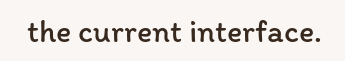the current interface.